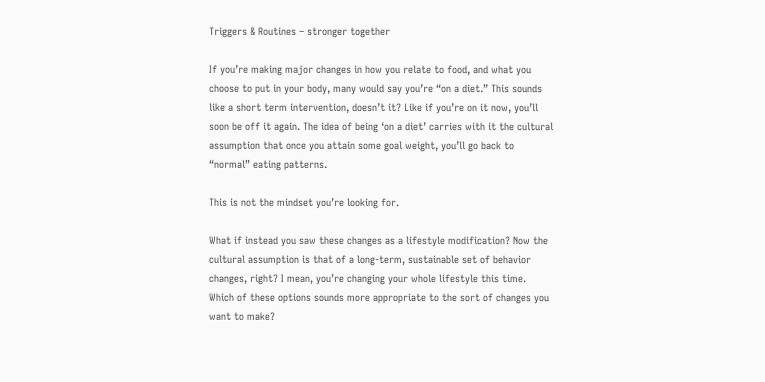Triggers & Routines – stronger together

If you’re making major changes in how you relate to food, and what you choose to put in your body, many would say you’re “on a diet.” This sounds like a short term intervention, doesn’t it? Like if you’re on it now, you’ll soon be off it again. The idea of being ‘on a diet’ carries with it the cultural assumption that once you attain some goal weight, you’ll go back to “normal” eating patterns.

This is not the mindset you’re looking for.

What if instead you saw these changes as a lifestyle modification? Now the cultural assumption is that of a long-term, sustainable set of behavior changes, right? I mean, you’re changing your whole lifestyle this time. Which of these options sounds more appropriate to the sort of changes you want to make?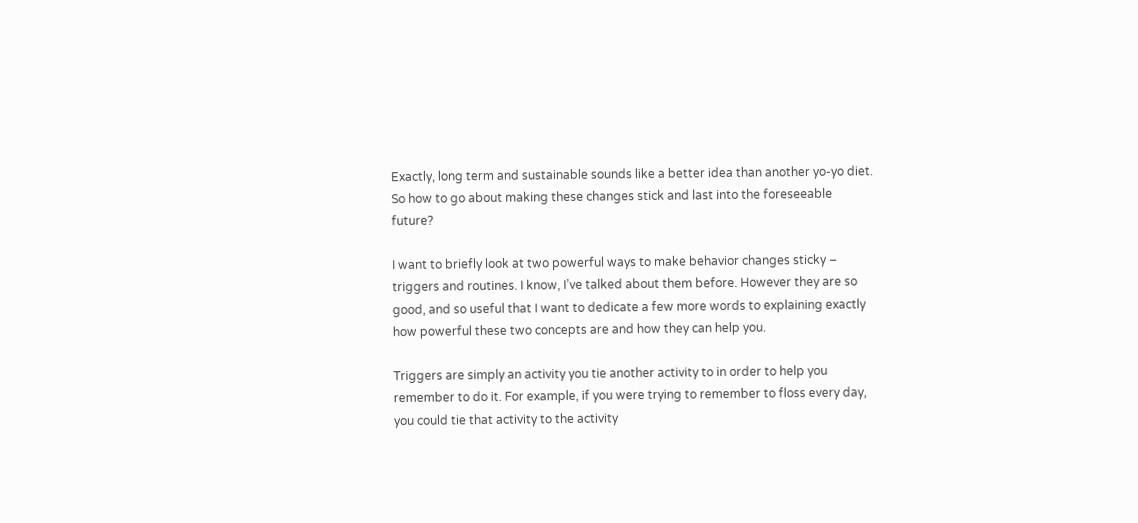Exactly, long term and sustainable sounds like a better idea than another yo-yo diet. So how to go about making these changes stick and last into the foreseeable future?

I want to briefly look at two powerful ways to make behavior changes sticky – triggers and routines. I know, I’ve talked about them before. However they are so good, and so useful that I want to dedicate a few more words to explaining exactly how powerful these two concepts are and how they can help you.

Triggers are simply an activity you tie another activity to in order to help you remember to do it. For example, if you were trying to remember to floss every day, you could tie that activity to the activity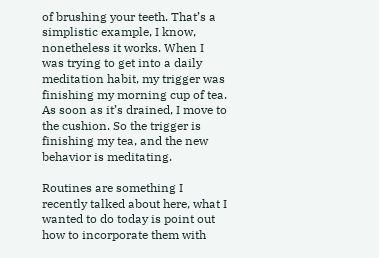of brushing your teeth. That’s a simplistic example, I know, nonetheless it works. When I was trying to get into a daily meditation habit, my trigger was finishing my morning cup of tea. As soon as it’s drained, I move to the cushion. So the trigger is finishing my tea, and the new behavior is meditating.

Routines are something I recently talked about here, what I wanted to do today is point out how to incorporate them with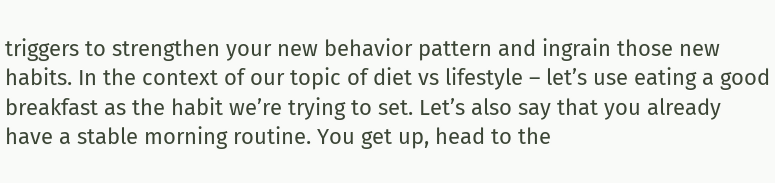triggers to strengthen your new behavior pattern and ingrain those new habits. In the context of our topic of diet vs lifestyle – let’s use eating a good breakfast as the habit we’re trying to set. Let’s also say that you already have a stable morning routine. You get up, head to the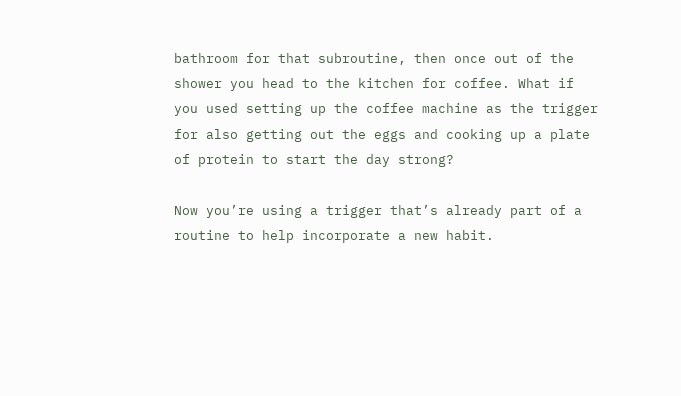bathroom for that subroutine, then once out of the shower you head to the kitchen for coffee. What if you used setting up the coffee machine as the trigger for also getting out the eggs and cooking up a plate of protein to start the day strong?

Now you’re using a trigger that’s already part of a routine to help incorporate a new habit.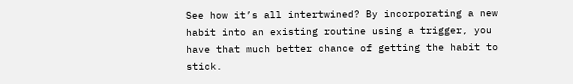See how it’s all intertwined? By incorporating a new habit into an existing routine using a trigger, you have that much better chance of getting the habit to stick.